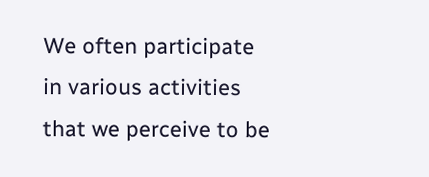We often participate in various activities that we perceive to be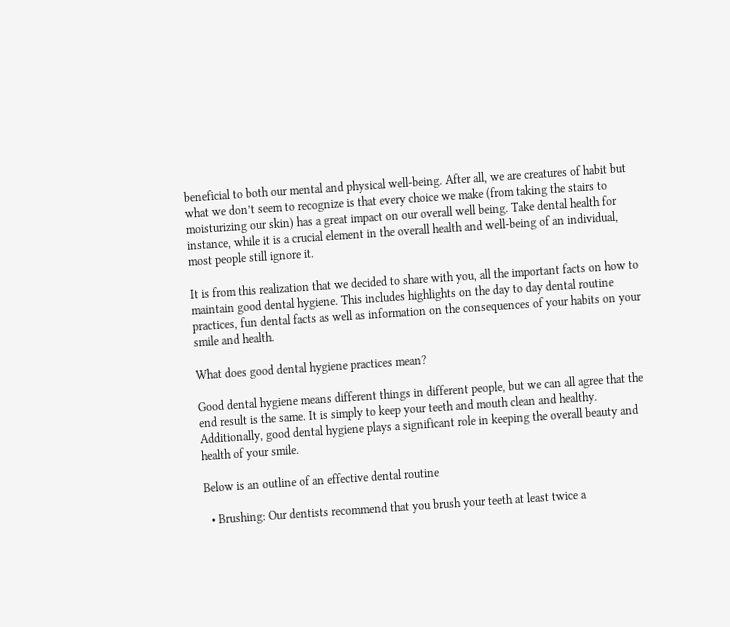beneficial to both our mental and physical well-being. After all, we are creatures of habit but what we don’t seem to recognize is that every choice we make (from taking the stairs to moisturizing our skin) has a great impact on our overall well being. Take dental health for instance, while it is a crucial element in the overall health and well-being of an individual, most people still ignore it.

It is from this realization that we decided to share with you, all the important facts on how to maintain good dental hygiene. This includes highlights on the day to day dental routine practices, fun dental facts as well as information on the consequences of your habits on your smile and health.

What does good dental hygiene practices mean?

Good dental hygiene means different things in different people, but we can all agree that the end result is the same. It is simply to keep your teeth and mouth clean and healthy. Additionally, good dental hygiene plays a significant role in keeping the overall beauty and health of your smile.

Below is an outline of an effective dental routine

  • Brushing: Our dentists recommend that you brush your teeth at least twice a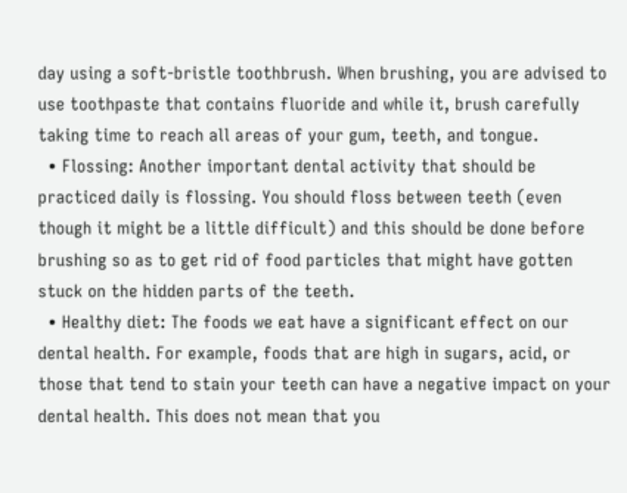day using a soft-bristle toothbrush. When brushing, you are advised to use toothpaste that contains fluoride and while it, brush carefully taking time to reach all areas of your gum, teeth, and tongue.
  • Flossing: Another important dental activity that should be practiced daily is flossing. You should floss between teeth (even though it might be a little difficult) and this should be done before brushing so as to get rid of food particles that might have gotten stuck on the hidden parts of the teeth.
  • Healthy diet: The foods we eat have a significant effect on our dental health. For example, foods that are high in sugars, acid, or those that tend to stain your teeth can have a negative impact on your dental health. This does not mean that you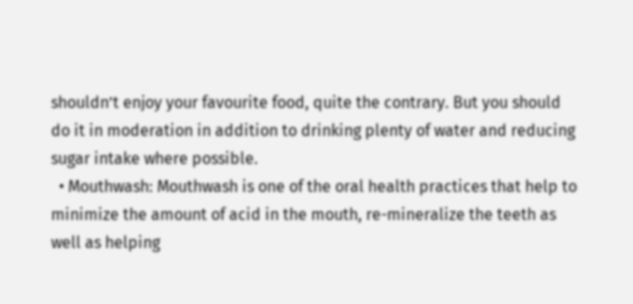shouldn’t enjoy your favourite food, quite the contrary. But you should do it in moderation in addition to drinking plenty of water and reducing sugar intake where possible.
  • Mouthwash: Mouthwash is one of the oral health practices that help to minimize the amount of acid in the mouth, re-mineralize the teeth as well as helping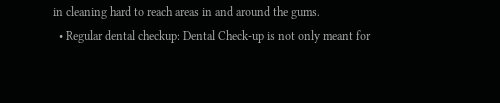in cleaning hard to reach areas in and around the gums.
  • Regular dental checkup: Dental Check-up is not only meant for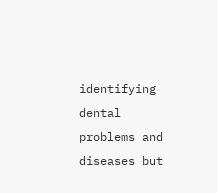identifying dental problems and diseases but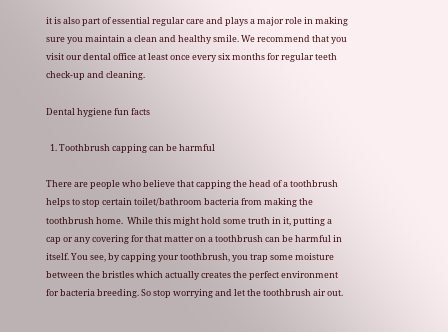it is also part of essential regular care and plays a major role in making sure you maintain a clean and healthy smile. We recommend that you visit our dental office at least once every six months for regular teeth check-up and cleaning.

Dental hygiene fun facts

  1. Toothbrush capping can be harmful

There are people who believe that capping the head of a toothbrush helps to stop certain toilet/bathroom bacteria from making the toothbrush home.  While this might hold some truth in it, putting a cap or any covering for that matter on a toothbrush can be harmful in itself. You see, by capping your toothbrush, you trap some moisture between the bristles which actually creates the perfect environment for bacteria breeding. So stop worrying and let the toothbrush air out.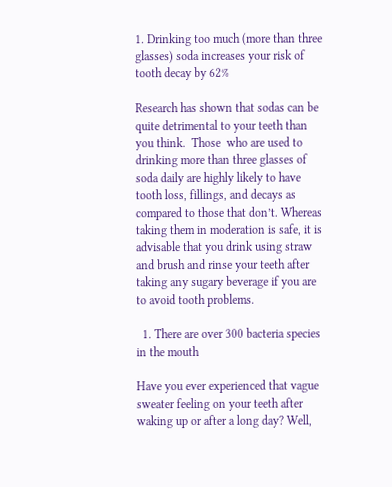1. Drinking too much (more than three glasses) soda increases your risk of tooth decay by 62%

Research has shown that sodas can be quite detrimental to your teeth than you think.  Those  who are used to drinking more than three glasses of soda daily are highly likely to have tooth loss, fillings, and decays as compared to those that don’t. Whereas taking them in moderation is safe, it is advisable that you drink using straw and brush and rinse your teeth after taking any sugary beverage if you are to avoid tooth problems.

  1. There are over 300 bacteria species in the mouth

Have you ever experienced that vague sweater feeling on your teeth after waking up or after a long day? Well,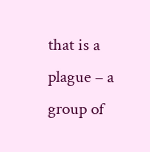that is a plague – a group of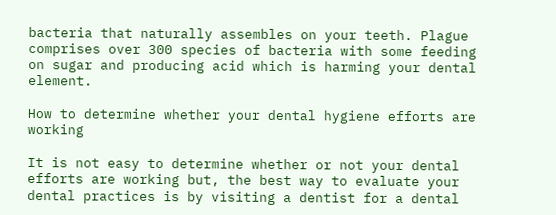bacteria that naturally assembles on your teeth. Plague comprises over 300 species of bacteria with some feeding on sugar and producing acid which is harming your dental element.

How to determine whether your dental hygiene efforts are working

It is not easy to determine whether or not your dental efforts are working but, the best way to evaluate your dental practices is by visiting a dentist for a dental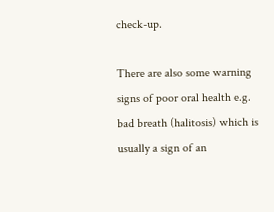check-up.

There are also some warning signs of poor oral health e.g. bad breath (halitosis) which is usually a sign of an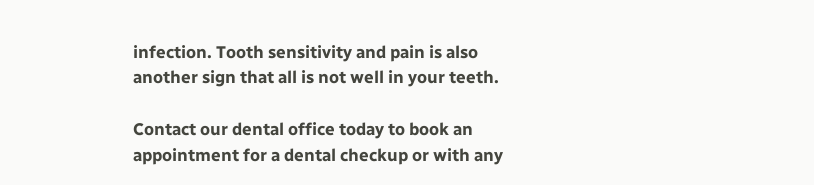infection. Tooth sensitivity and pain is also another sign that all is not well in your teeth.

Contact our dental office today to book an appointment for a dental checkup or with any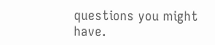questions you might have.